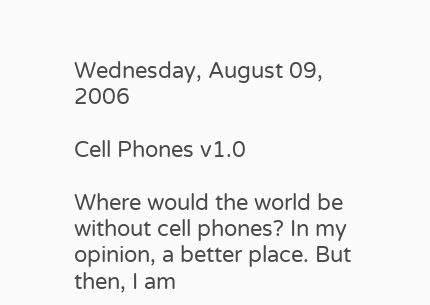Wednesday, August 09, 2006

Cell Phones v1.0

Where would the world be without cell phones? In my opinion, a better place. But then, I am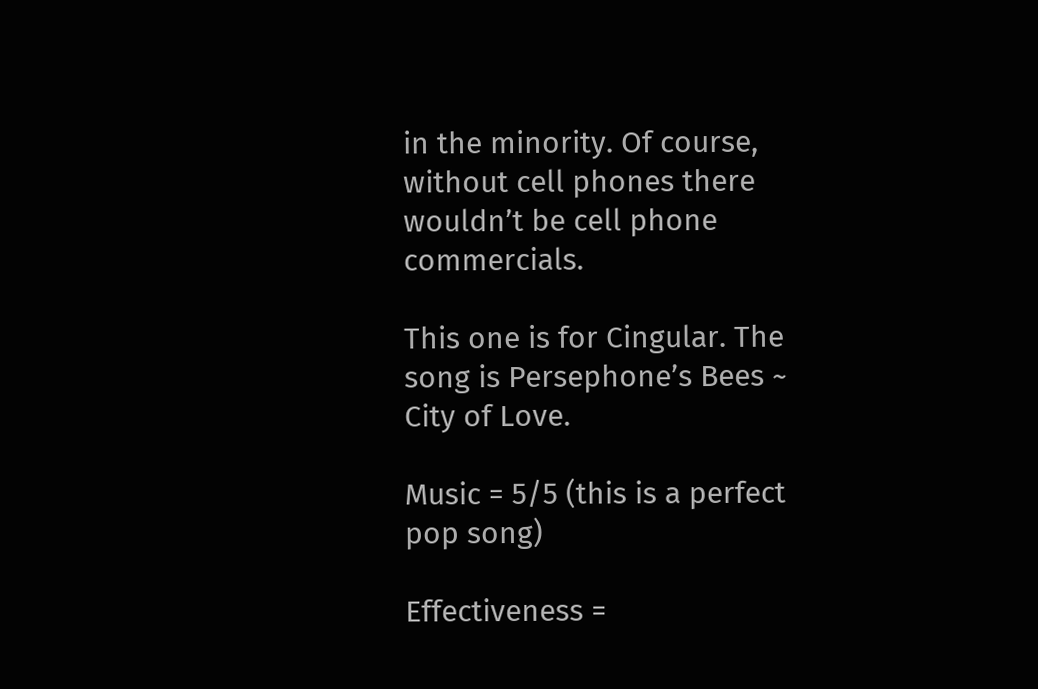in the minority. Of course, without cell phones there wouldn’t be cell phone commercials.

This one is for Cingular. The song is Persephone’s Bees ~ City of Love.

Music = 5/5 (this is a perfect pop song)

Effectiveness =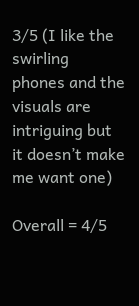3/5 (I like the swirling phones and the visuals are intriguing but it doesn’t make me want one)

Overall = 4/5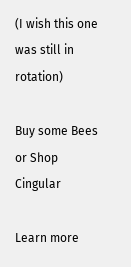(I wish this one was still in rotation)

Buy some Bees or Shop Cingular

Learn more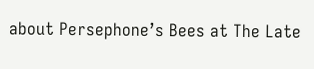about Persephone’s Bees at The Late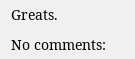Greats.

No comments: